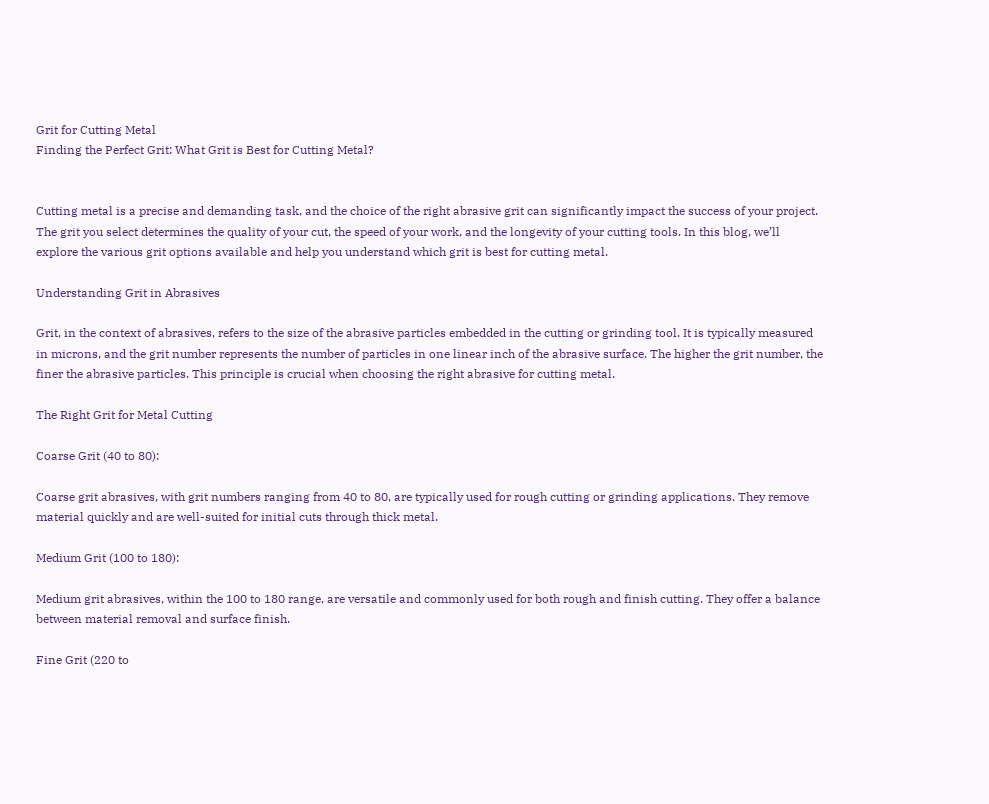Grit for Cutting Metal
Finding the Perfect Grit: What Grit is Best for Cutting Metal?


Cutting metal is a precise and demanding task, and the choice of the right abrasive grit can significantly impact the success of your project. The grit you select determines the quality of your cut, the speed of your work, and the longevity of your cutting tools. In this blog, we’ll explore the various grit options available and help you understand which grit is best for cutting metal.

Understanding Grit in Abrasives

Grit, in the context of abrasives, refers to the size of the abrasive particles embedded in the cutting or grinding tool. It is typically measured in microns, and the grit number represents the number of particles in one linear inch of the abrasive surface. The higher the grit number, the finer the abrasive particles. This principle is crucial when choosing the right abrasive for cutting metal.

The Right Grit for Metal Cutting

Coarse Grit (40 to 80):

Coarse grit abrasives, with grit numbers ranging from 40 to 80, are typically used for rough cutting or grinding applications. They remove material quickly and are well-suited for initial cuts through thick metal.

Medium Grit (100 to 180):

Medium grit abrasives, within the 100 to 180 range, are versatile and commonly used for both rough and finish cutting. They offer a balance between material removal and surface finish.

Fine Grit (220 to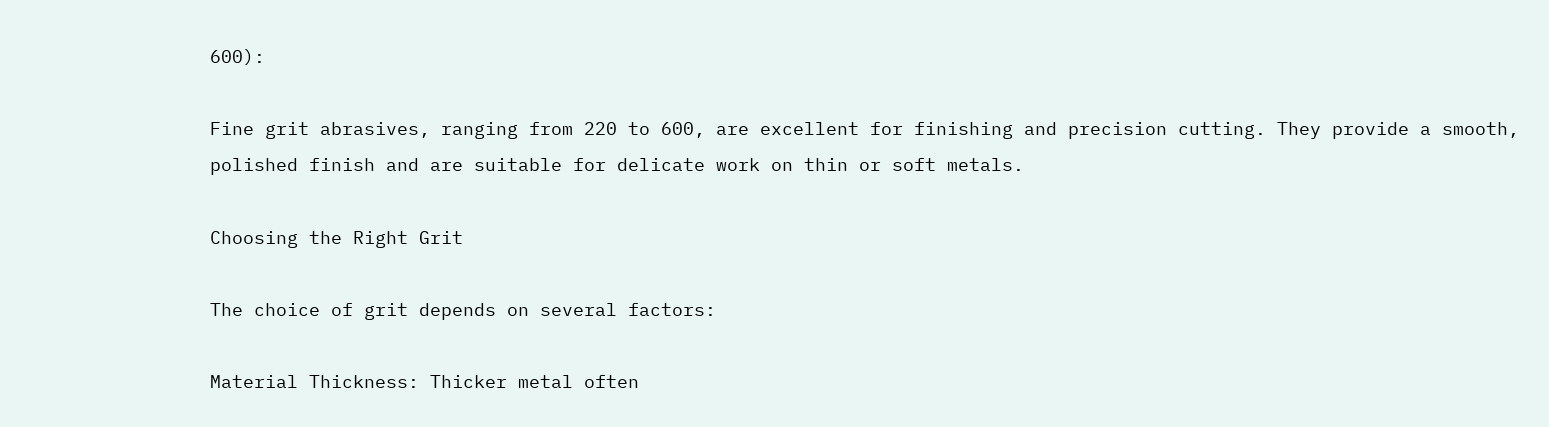600):

Fine grit abrasives, ranging from 220 to 600, are excellent for finishing and precision cutting. They provide a smooth, polished finish and are suitable for delicate work on thin or soft metals.

Choosing the Right Grit

The choice of grit depends on several factors:

Material Thickness: Thicker metal often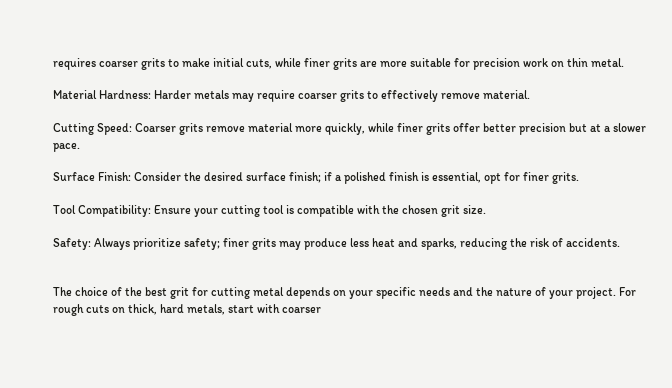requires coarser grits to make initial cuts, while finer grits are more suitable for precision work on thin metal.

Material Hardness: Harder metals may require coarser grits to effectively remove material.

Cutting Speed: Coarser grits remove material more quickly, while finer grits offer better precision but at a slower pace.

Surface Finish: Consider the desired surface finish; if a polished finish is essential, opt for finer grits.

Tool Compatibility: Ensure your cutting tool is compatible with the chosen grit size.

Safety: Always prioritize safety; finer grits may produce less heat and sparks, reducing the risk of accidents.


The choice of the best grit for cutting metal depends on your specific needs and the nature of your project. For rough cuts on thick, hard metals, start with coarser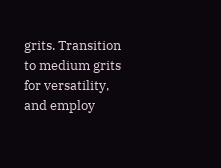grits. Transition to medium grits for versatility, and employ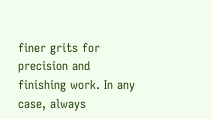finer grits for precision and finishing work. In any case, always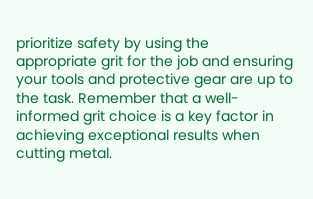prioritize safety by using the appropriate grit for the job and ensuring your tools and protective gear are up to the task. Remember that a well-informed grit choice is a key factor in achieving exceptional results when cutting metal.